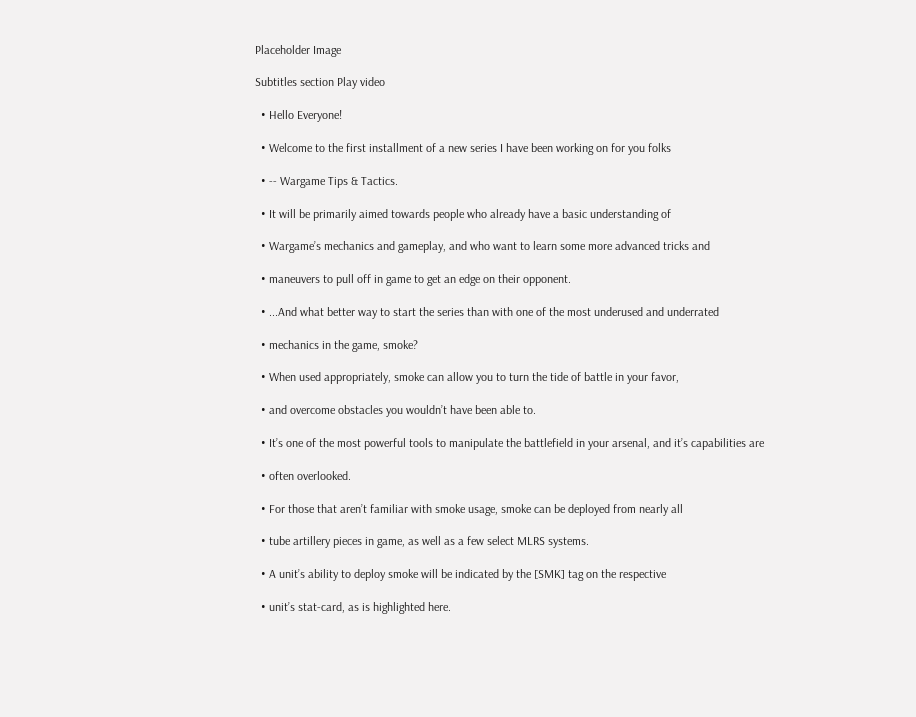Placeholder Image

Subtitles section Play video

  • Hello Everyone!

  • Welcome to the first installment of a new series I have been working on for you folks

  • -- Wargame Tips & Tactics.

  • It will be primarily aimed towards people who already have a basic understanding of

  • Wargame’s mechanics and gameplay, and who want to learn some more advanced tricks and

  • maneuvers to pull off in game to get an edge on their opponent.

  • ...And what better way to start the series than with one of the most underused and underrated

  • mechanics in the game, smoke?

  • When used appropriately, smoke can allow you to turn the tide of battle in your favor,

  • and overcome obstacles you wouldn’t have been able to.

  • It’s one of the most powerful tools to manipulate the battlefield in your arsenal, and it’s capabilities are

  • often overlooked.

  • For those that aren’t familiar with smoke usage, smoke can be deployed from nearly all

  • tube artillery pieces in game, as well as a few select MLRS systems.

  • A unit’s ability to deploy smoke will be indicated by the [SMK] tag on the respective

  • unit’s stat-card, as is highlighted here.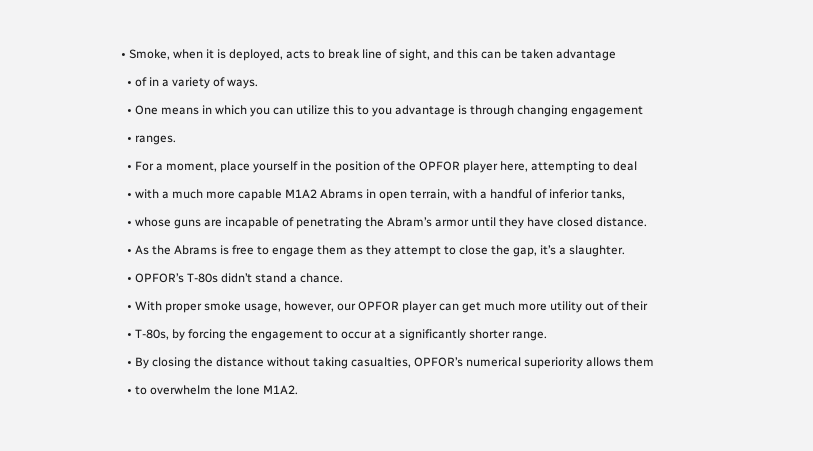• Smoke, when it is deployed, acts to break line of sight, and this can be taken advantage

  • of in a variety of ways.

  • One means in which you can utilize this to you advantage is through changing engagement

  • ranges.

  • For a moment, place yourself in the position of the OPFOR player here, attempting to deal

  • with a much more capable M1A2 Abrams in open terrain, with a handful of inferior tanks,

  • whose guns are incapable of penetrating the Abram’s armor until they have closed distance.

  • As the Abrams is free to engage them as they attempt to close the gap, it’s a slaughter.

  • OPFOR’s T-80s didn’t stand a chance.

  • With proper smoke usage, however, our OPFOR player can get much more utility out of their

  • T-80s, by forcing the engagement to occur at a significantly shorter range.

  • By closing the distance without taking casualties, OPFOR’s numerical superiority allows them

  • to overwhelm the lone M1A2.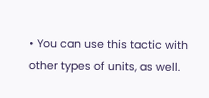• You can use this tactic with other types of units, as well.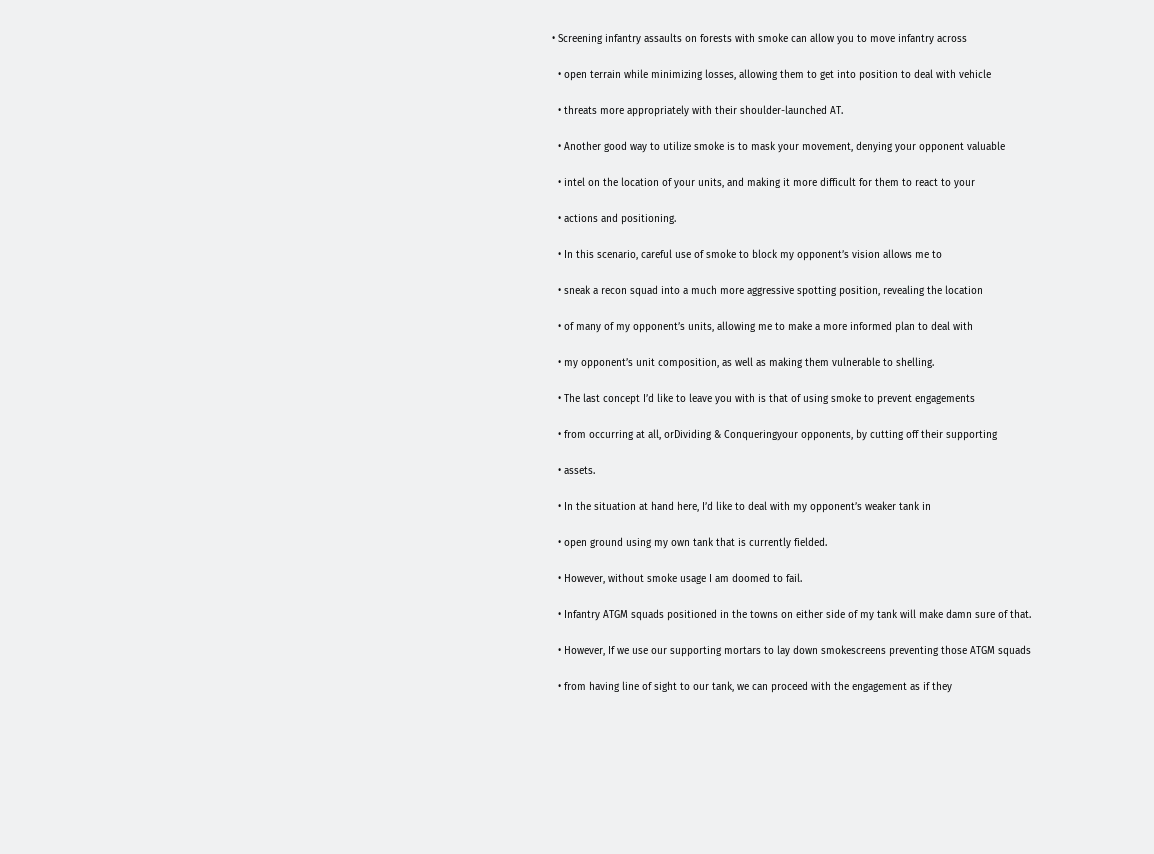• Screening infantry assaults on forests with smoke can allow you to move infantry across

  • open terrain while minimizing losses, allowing them to get into position to deal with vehicle

  • threats more appropriately with their shoulder-launched AT.

  • Another good way to utilize smoke is to mask your movement, denying your opponent valuable

  • intel on the location of your units, and making it more difficult for them to react to your

  • actions and positioning.

  • In this scenario, careful use of smoke to block my opponent’s vision allows me to

  • sneak a recon squad into a much more aggressive spotting position, revealing the location

  • of many of my opponent’s units, allowing me to make a more informed plan to deal with

  • my opponent’s unit composition, as well as making them vulnerable to shelling.

  • The last concept I’d like to leave you with is that of using smoke to prevent engagements

  • from occurring at all, orDividing & Conqueringyour opponents, by cutting off their supporting

  • assets.

  • In the situation at hand here, I’d like to deal with my opponent’s weaker tank in

  • open ground using my own tank that is currently fielded.

  • However, without smoke usage I am doomed to fail.

  • Infantry ATGM squads positioned in the towns on either side of my tank will make damn sure of that.

  • However, If we use our supporting mortars to lay down smokescreens preventing those ATGM squads

  • from having line of sight to our tank, we can proceed with the engagement as if they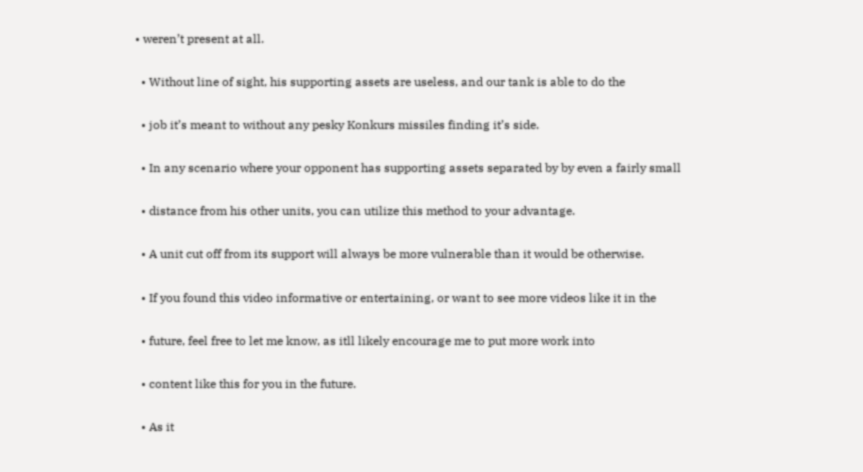• weren’t present at all.

  • Without line of sight, his supporting assets are useless, and our tank is able to do the

  • job it’s meant to without any pesky Konkurs missiles finding it’s side.

  • In any scenario where your opponent has supporting assets separated by by even a fairly small

  • distance from his other units, you can utilize this method to your advantage.

  • A unit cut off from its support will always be more vulnerable than it would be otherwise.

  • If you found this video informative or entertaining, or want to see more videos like it in the

  • future, feel free to let me know, as itll likely encourage me to put more work into

  • content like this for you in the future.

  • As it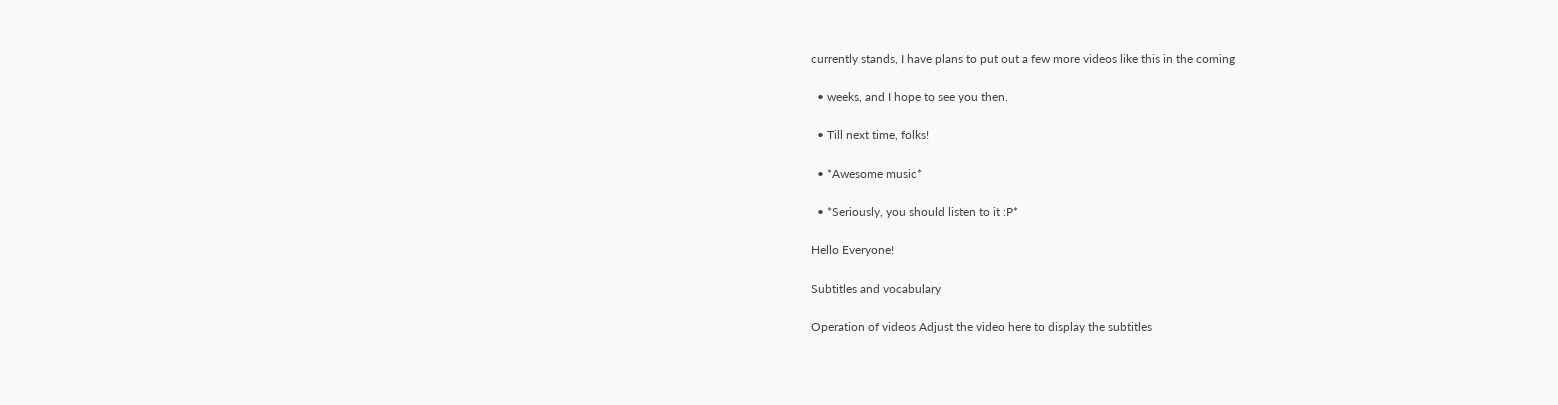currently stands, I have plans to put out a few more videos like this in the coming

  • weeks, and I hope to see you then.

  • Till next time, folks!

  • *Awesome music*

  • *Seriously, you should listen to it :P*

Hello Everyone!

Subtitles and vocabulary

Operation of videos Adjust the video here to display the subtitles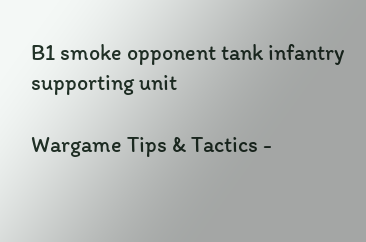B1 smoke opponent tank infantry supporting unit

Wargame Tips & Tactics -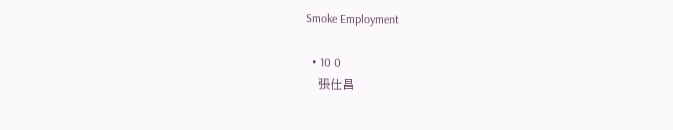Smoke Employment

  • 10 0
    張仕昌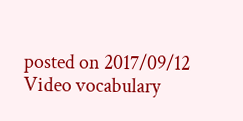posted on 2017/09/12
Video vocabulary